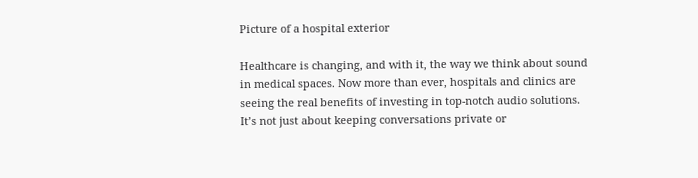Picture of a hospital exterior

Healthcare is changing, and with it, the way we think about sound in medical spaces. Now more than ever, hospitals and clinics are seeing the real benefits of investing in top-notch audio solutions. It’s not just about keeping conversations private or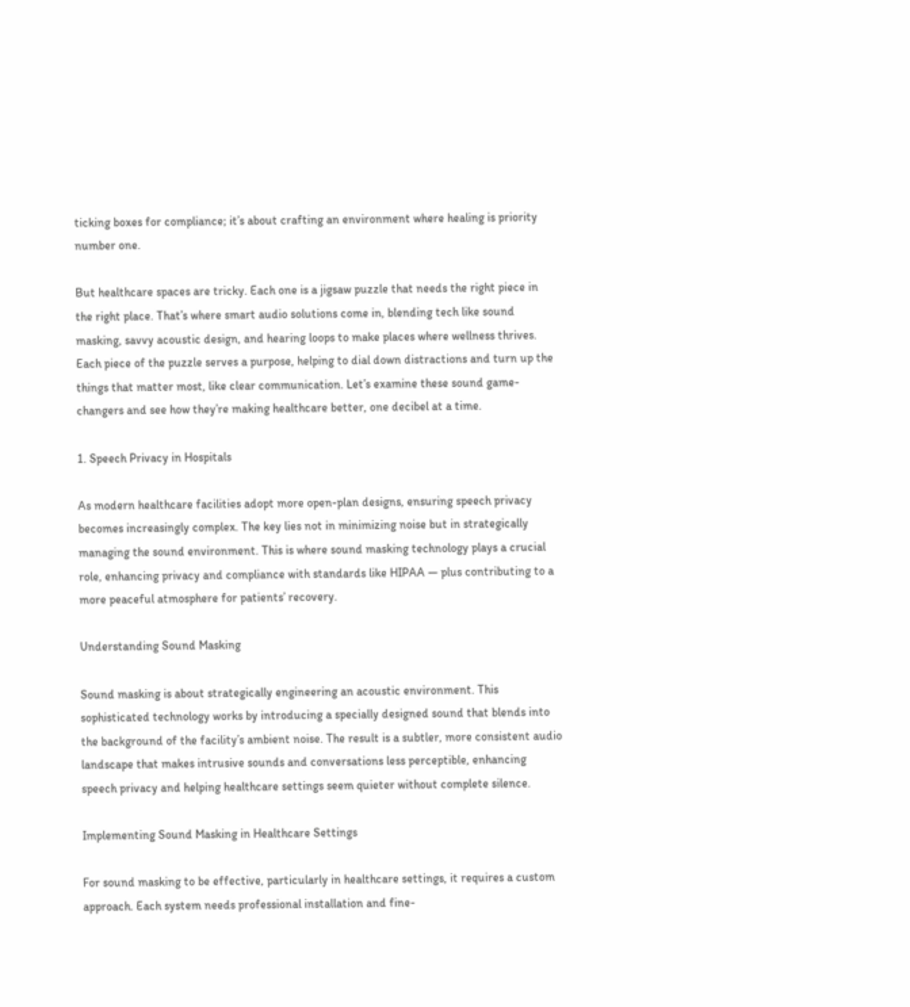ticking boxes for compliance; it’s about crafting an environment where healing is priority number one.

But healthcare spaces are tricky. Each one is a jigsaw puzzle that needs the right piece in the right place. That’s where smart audio solutions come in, blending tech like sound masking, savvy acoustic design, and hearing loops to make places where wellness thrives. Each piece of the puzzle serves a purpose, helping to dial down distractions and turn up the things that matter most, like clear communication. Let’s examine these sound game-changers and see how they’re making healthcare better, one decibel at a time.

1. Speech Privacy in Hospitals

As modern healthcare facilities adopt more open-plan designs, ensuring speech privacy becomes increasingly complex. The key lies not in minimizing noise but in strategically managing the sound environment. This is where sound masking technology plays a crucial role, enhancing privacy and compliance with standards like HIPAA — plus contributing to a more peaceful atmosphere for patients’ recovery.

Understanding Sound Masking

Sound masking is about strategically engineering an acoustic environment. This sophisticated technology works by introducing a specially designed sound that blends into the background of the facility’s ambient noise. The result is a subtler, more consistent audio landscape that makes intrusive sounds and conversations less perceptible, enhancing speech privacy and helping healthcare settings seem quieter without complete silence.

Implementing Sound Masking in Healthcare Settings

For sound masking to be effective, particularly in healthcare settings, it requires a custom approach. Each system needs professional installation and fine-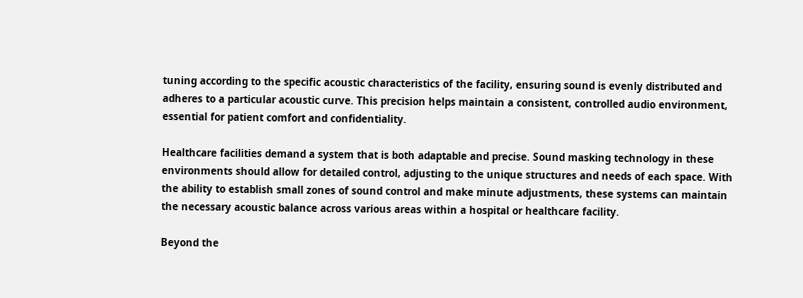tuning according to the specific acoustic characteristics of the facility, ensuring sound is evenly distributed and adheres to a particular acoustic curve. This precision helps maintain a consistent, controlled audio environment, essential for patient comfort and confidentiality.

Healthcare facilities demand a system that is both adaptable and precise. Sound masking technology in these environments should allow for detailed control, adjusting to the unique structures and needs of each space. With the ability to establish small zones of sound control and make minute adjustments, these systems can maintain the necessary acoustic balance across various areas within a hospital or healthcare facility.

Beyond the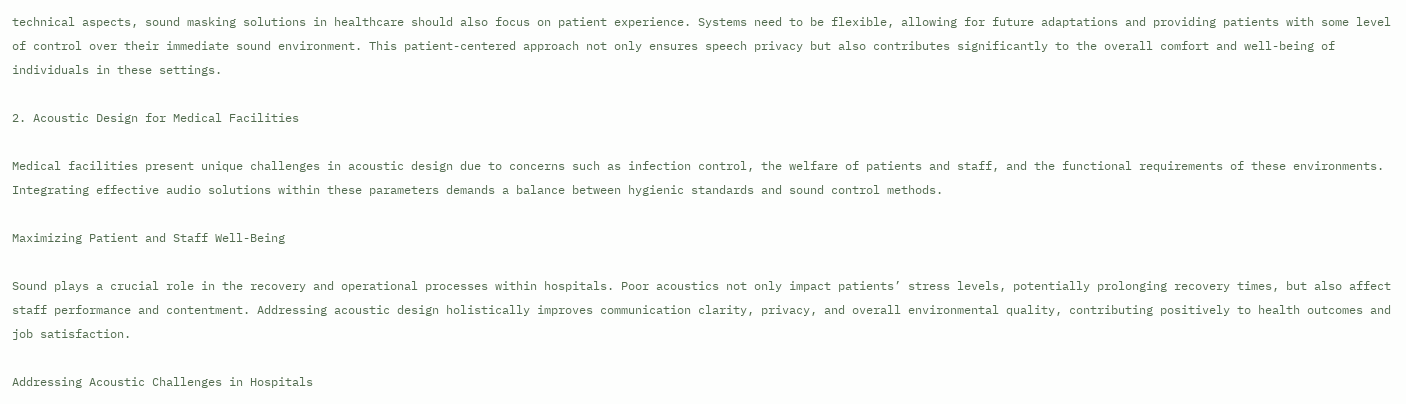technical aspects, sound masking solutions in healthcare should also focus on patient experience. Systems need to be flexible, allowing for future adaptations and providing patients with some level of control over their immediate sound environment. This patient-centered approach not only ensures speech privacy but also contributes significantly to the overall comfort and well-being of individuals in these settings.

2. Acoustic Design for Medical Facilities

Medical facilities present unique challenges in acoustic design due to concerns such as infection control, the welfare of patients and staff, and the functional requirements of these environments. Integrating effective audio solutions within these parameters demands a balance between hygienic standards and sound control methods.

Maximizing Patient and Staff Well-Being

Sound plays a crucial role in the recovery and operational processes within hospitals. Poor acoustics not only impact patients’ stress levels, potentially prolonging recovery times, but also affect staff performance and contentment. Addressing acoustic design holistically improves communication clarity, privacy, and overall environmental quality, contributing positively to health outcomes and job satisfaction.

Addressing Acoustic Challenges in Hospitals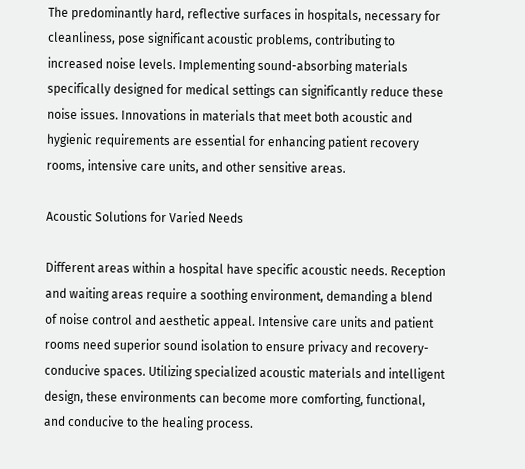The predominantly hard, reflective surfaces in hospitals, necessary for cleanliness, pose significant acoustic problems, contributing to increased noise levels. Implementing sound-absorbing materials specifically designed for medical settings can significantly reduce these noise issues. Innovations in materials that meet both acoustic and hygienic requirements are essential for enhancing patient recovery rooms, intensive care units, and other sensitive areas.

Acoustic Solutions for Varied Needs

Different areas within a hospital have specific acoustic needs. Reception and waiting areas require a soothing environment, demanding a blend of noise control and aesthetic appeal. Intensive care units and patient rooms need superior sound isolation to ensure privacy and recovery-conducive spaces. Utilizing specialized acoustic materials and intelligent design, these environments can become more comforting, functional, and conducive to the healing process.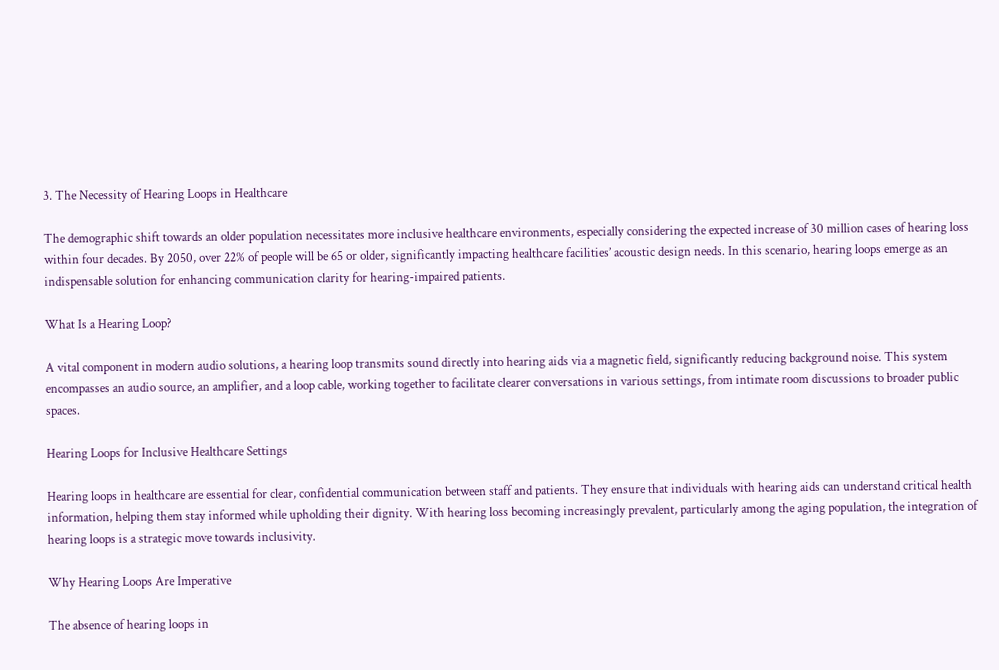3. The Necessity of Hearing Loops in Healthcare

The demographic shift towards an older population necessitates more inclusive healthcare environments, especially considering the expected increase of 30 million cases of hearing loss within four decades. By 2050, over 22% of people will be 65 or older, significantly impacting healthcare facilities’ acoustic design needs. In this scenario, hearing loops emerge as an indispensable solution for enhancing communication clarity for hearing-impaired patients.

What Is a Hearing Loop?

A vital component in modern audio solutions, a hearing loop transmits sound directly into hearing aids via a magnetic field, significantly reducing background noise. This system encompasses an audio source, an amplifier, and a loop cable, working together to facilitate clearer conversations in various settings, from intimate room discussions to broader public spaces.

Hearing Loops for Inclusive Healthcare Settings

Hearing loops in healthcare are essential for clear, confidential communication between staff and patients. They ensure that individuals with hearing aids can understand critical health information, helping them stay informed while upholding their dignity. With hearing loss becoming increasingly prevalent, particularly among the aging population, the integration of hearing loops is a strategic move towards inclusivity.

Why Hearing Loops Are Imperative

The absence of hearing loops in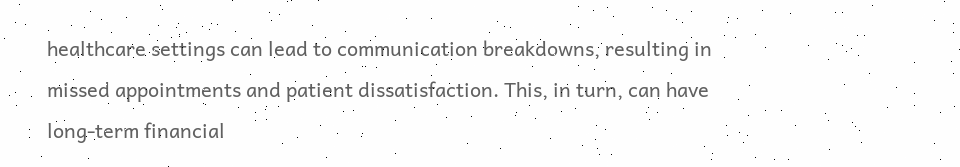healthcare settings can lead to communication breakdowns, resulting in missed appointments and patient dissatisfaction. This, in turn, can have long-term financial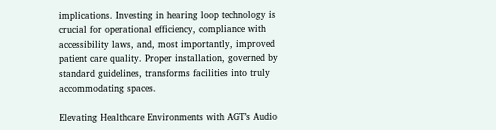implications. Investing in hearing loop technology is crucial for operational efficiency, compliance with accessibility laws, and, most importantly, improved patient care quality. Proper installation, governed by standard guidelines, transforms facilities into truly accommodating spaces.

Elevating Healthcare Environments with AGT’s Audio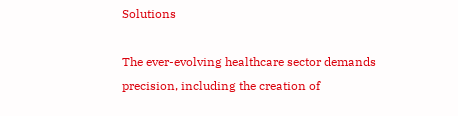Solutions

The ever-evolving healthcare sector demands precision, including the creation of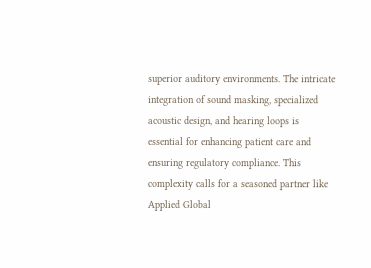superior auditory environments. The intricate integration of sound masking, specialized acoustic design, and hearing loops is essential for enhancing patient care and ensuring regulatory compliance. This complexity calls for a seasoned partner like Applied Global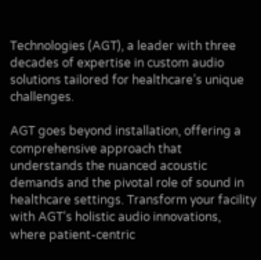Technologies (AGT), a leader with three decades of expertise in custom audio solutions tailored for healthcare’s unique challenges.

AGT goes beyond installation, offering a comprehensive approach that understands the nuanced acoustic demands and the pivotal role of sound in healthcare settings. Transform your facility with AGT’s holistic audio innovations, where patient-centric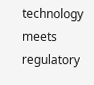technology meets regulatory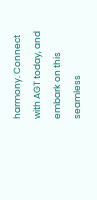harmony. Connect with AGT today, and embark on this seamless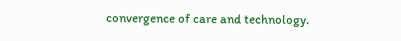convergence of care and technology.